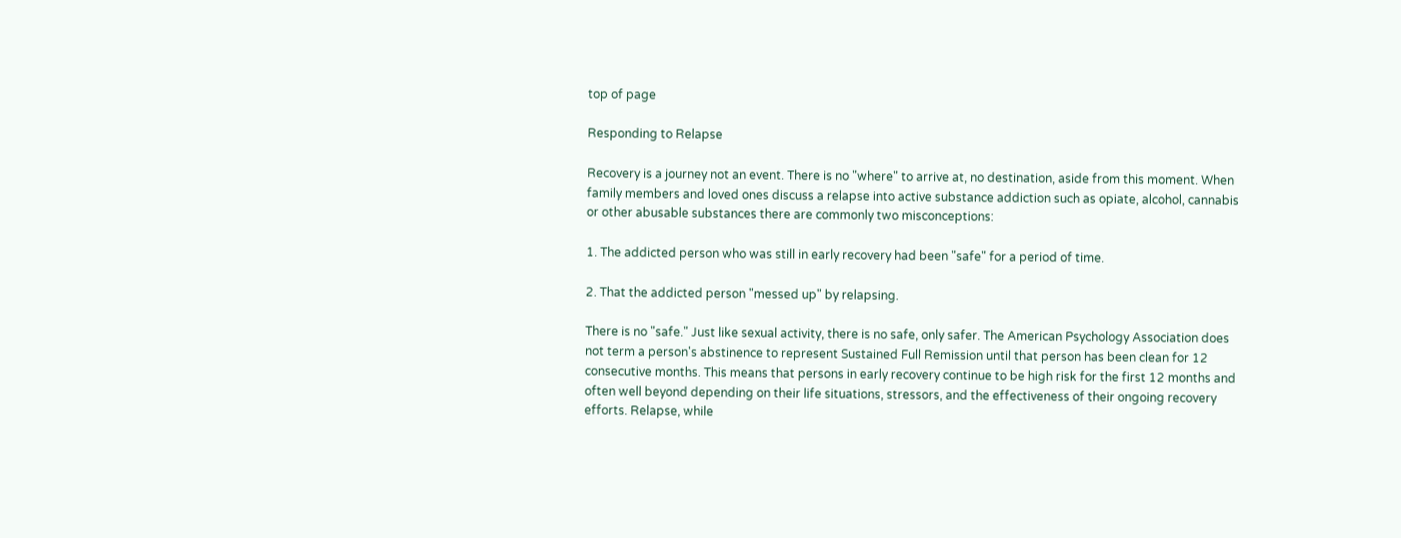top of page

Responding to Relapse

Recovery is a journey not an event. There is no "where" to arrive at, no destination, aside from this moment. When family members and loved ones discuss a relapse into active substance addiction such as opiate, alcohol, cannabis or other abusable substances there are commonly two misconceptions:

1. The addicted person who was still in early recovery had been "safe" for a period of time.

2. That the addicted person "messed up" by relapsing.

There is no "safe." Just like sexual activity, there is no safe, only safer. The American Psychology Association does not term a person's abstinence to represent Sustained Full Remission until that person has been clean for 12 consecutive months. This means that persons in early recovery continue to be high risk for the first 12 months and often well beyond depending on their life situations, stressors, and the effectiveness of their ongoing recovery efforts. Relapse, while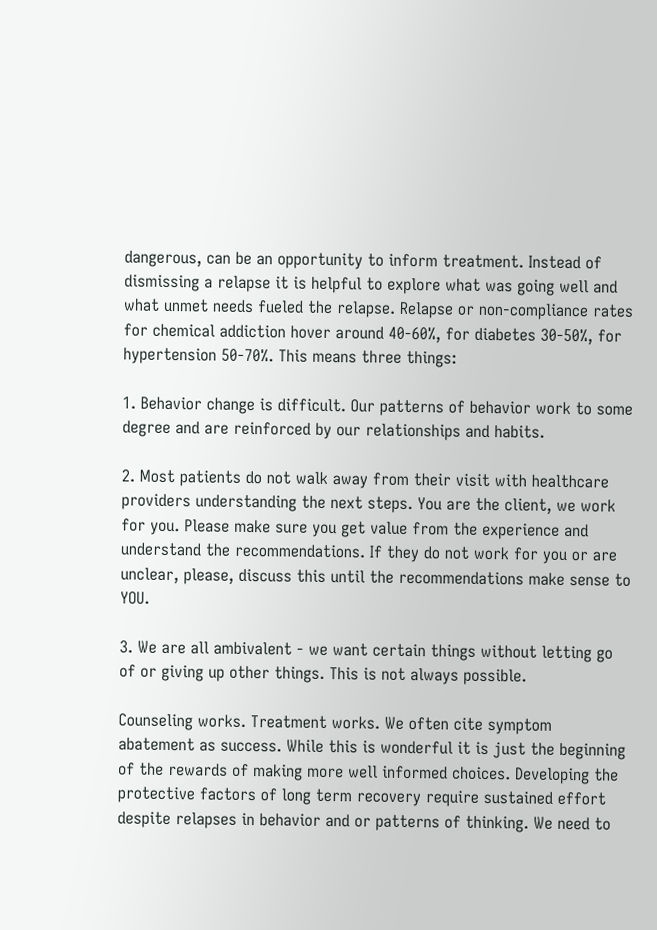dangerous, can be an opportunity to inform treatment. Instead of dismissing a relapse it is helpful to explore what was going well and what unmet needs fueled the relapse. Relapse or non-compliance rates for chemical addiction hover around 40-60%, for diabetes 30-50%, for hypertension 50-70%. This means three things:

1. Behavior change is difficult. Our patterns of behavior work to some degree and are reinforced by our relationships and habits.

2. Most patients do not walk away from their visit with healthcare providers understanding the next steps. You are the client, we work for you. Please make sure you get value from the experience and understand the recommendations. If they do not work for you or are unclear, please, discuss this until the recommendations make sense to YOU.

3. We are all ambivalent - we want certain things without letting go of or giving up other things. This is not always possible.

Counseling works. Treatment works. We often cite symptom abatement as success. While this is wonderful it is just the beginning of the rewards of making more well informed choices. Developing the protective factors of long term recovery require sustained effort despite relapses in behavior and or patterns of thinking. We need to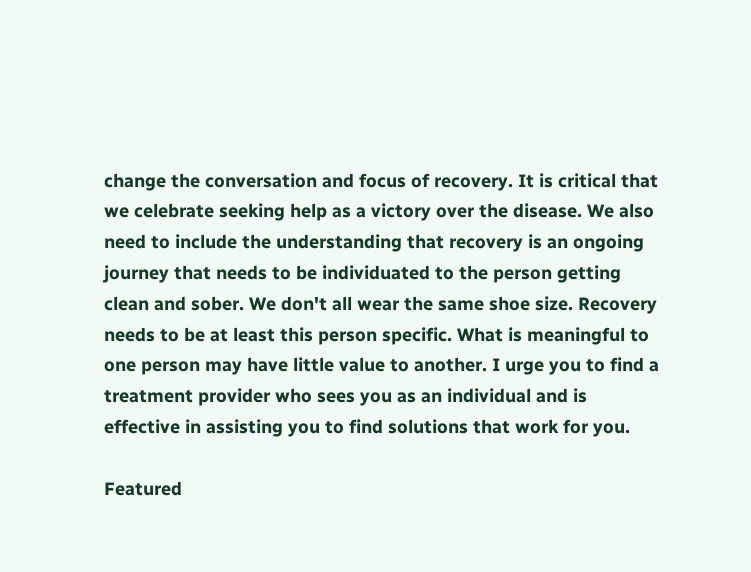change the conversation and focus of recovery. It is critical that we celebrate seeking help as a victory over the disease. We also need to include the understanding that recovery is an ongoing journey that needs to be individuated to the person getting clean and sober. We don't all wear the same shoe size. Recovery needs to be at least this person specific. What is meaningful to one person may have little value to another. I urge you to find a treatment provider who sees you as an individual and is effective in assisting you to find solutions that work for you.

Featured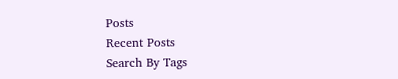Posts
Recent Posts
Search By Tags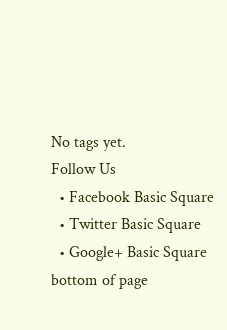No tags yet.
Follow Us
  • Facebook Basic Square
  • Twitter Basic Square
  • Google+ Basic Square
bottom of page